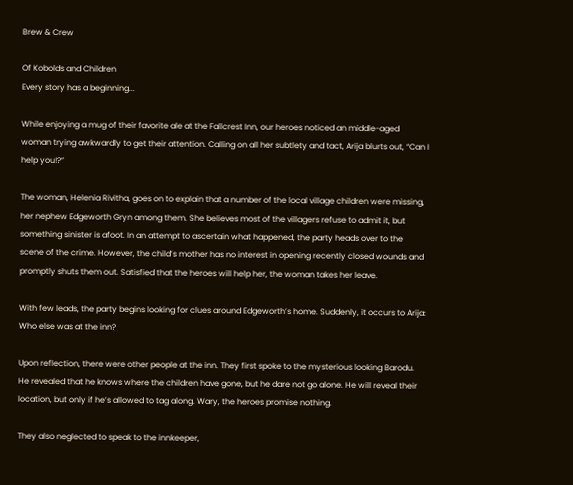Brew & Crew

Of Kobolds and Children
Every story has a beginning...

While enjoying a mug of their favorite ale at the Fallcrest Inn, our heroes noticed an middle-aged woman trying awkwardly to get their attention. Calling on all her subtlety and tact, Arija blurts out, “Can I help you!?”

The woman, Helenia Rivitha, goes on to explain that a number of the local village children were missing, her nephew Edgeworth Gryn among them. She believes most of the villagers refuse to admit it, but something sinister is afoot. In an attempt to ascertain what happened, the party heads over to the scene of the crime. However, the child’s mother has no interest in opening recently closed wounds and promptly shuts them out. Satisfied that the heroes will help her, the woman takes her leave.

With few leads, the party begins looking for clues around Edgeworth’s home. Suddenly, it occurs to Arija: Who else was at the inn?

Upon reflection, there were other people at the inn. They first spoke to the mysterious looking Barodu. He revealed that he knows where the children have gone, but he dare not go alone. He will reveal their location, but only if he’s allowed to tag along. Wary, the heroes promise nothing.

They also neglected to speak to the innkeeper,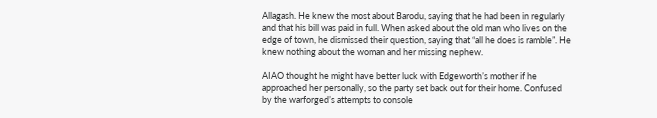Allagash. He knew the most about Barodu, saying that he had been in regularly and that his bill was paid in full. When asked about the old man who lives on the edge of town, he dismissed their question, saying that “all he does is ramble”. He knew nothing about the woman and her missing nephew.

AIAO thought he might have better luck with Edgeworth’s mother if he approached her personally, so the party set back out for their home. Confused by the warforged’s attempts to console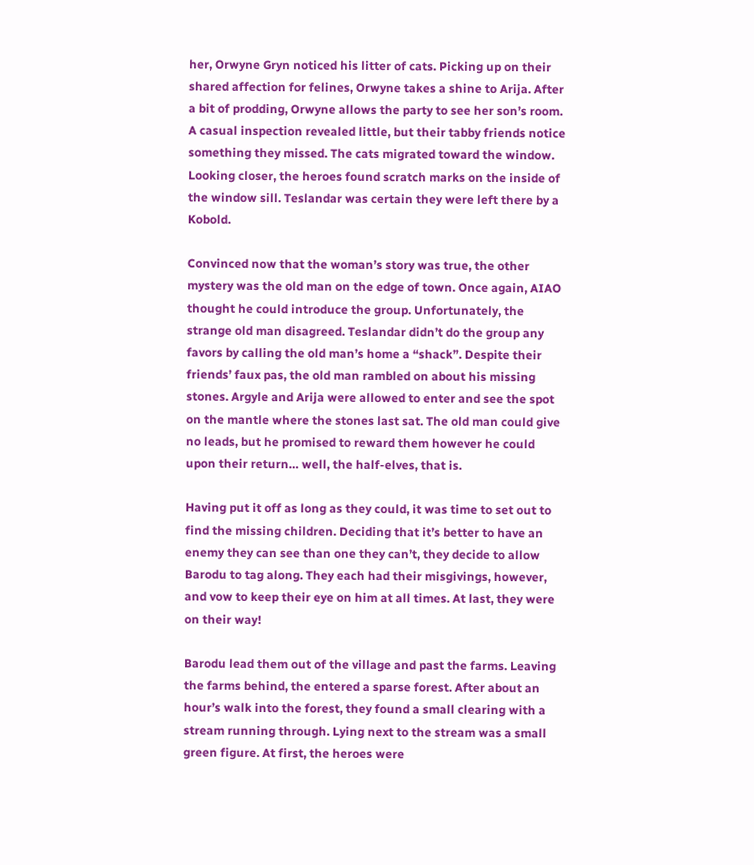her, Orwyne Gryn noticed his litter of cats. Picking up on their shared affection for felines, Orwyne takes a shine to Arija. After a bit of prodding, Orwyne allows the party to see her son’s room. A casual inspection revealed little, but their tabby friends notice something they missed. The cats migrated toward the window. Looking closer, the heroes found scratch marks on the inside of the window sill. Teslandar was certain they were left there by a Kobold.

Convinced now that the woman’s story was true, the other mystery was the old man on the edge of town. Once again, AIAO thought he could introduce the group. Unfortunately, the strange old man disagreed. Teslandar didn’t do the group any favors by calling the old man’s home a “shack”. Despite their friends’ faux pas, the old man rambled on about his missing stones. Argyle and Arija were allowed to enter and see the spot on the mantle where the stones last sat. The old man could give no leads, but he promised to reward them however he could upon their return… well, the half-elves, that is.

Having put it off as long as they could, it was time to set out to find the missing children. Deciding that it’s better to have an enemy they can see than one they can’t, they decide to allow Barodu to tag along. They each had their misgivings, however, and vow to keep their eye on him at all times. At last, they were on their way!

Barodu lead them out of the village and past the farms. Leaving the farms behind, the entered a sparse forest. After about an hour’s walk into the forest, they found a small clearing with a stream running through. Lying next to the stream was a small green figure. At first, the heroes were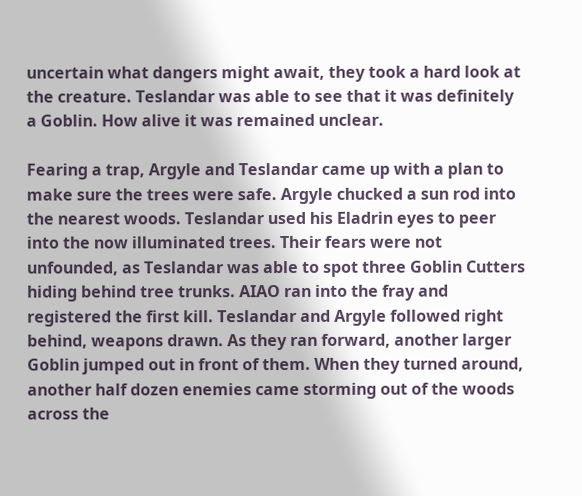uncertain what dangers might await, they took a hard look at the creature. Teslandar was able to see that it was definitely a Goblin. How alive it was remained unclear.

Fearing a trap, Argyle and Teslandar came up with a plan to make sure the trees were safe. Argyle chucked a sun rod into the nearest woods. Teslandar used his Eladrin eyes to peer into the now illuminated trees. Their fears were not unfounded, as Teslandar was able to spot three Goblin Cutters hiding behind tree trunks. AIAO ran into the fray and registered the first kill. Teslandar and Argyle followed right behind, weapons drawn. As they ran forward, another larger Goblin jumped out in front of them. When they turned around, another half dozen enemies came storming out of the woods across the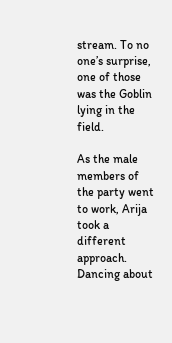stream. To no one’s surprise, one of those was the Goblin lying in the field.

As the male members of the party went to work, Arija took a different approach. Dancing about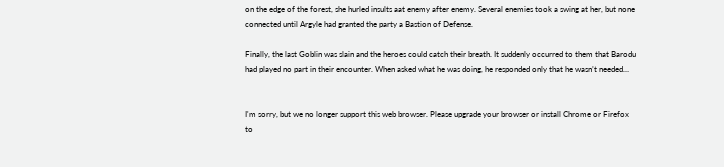on the edge of the forest, she hurled insults aat enemy after enemy. Several enemies took a swing at her, but none connected until Argyle had granted the party a Bastion of Defense.

Finally, the last Goblin was slain and the heroes could catch their breath. It suddenly occurred to them that Barodu had played no part in their encounter. When asked what he was doing, he responded only that he wasn’t needed…


I'm sorry, but we no longer support this web browser. Please upgrade your browser or install Chrome or Firefox to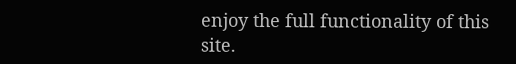enjoy the full functionality of this site.